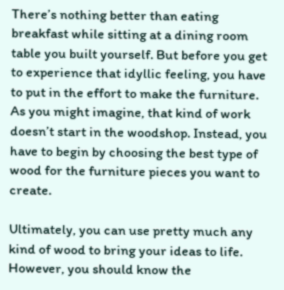There’s nothing better than eating breakfast while sitting at a dining room table you built yourself. But before you get to experience that idyllic feeling, you have to put in the effort to make the furniture. As you might imagine, that kind of work doesn’t start in the woodshop. Instead, you have to begin by choosing the best type of wood for the furniture pieces you want to create.

Ultimately, you can use pretty much any kind of wood to bring your ideas to life. However, you should know the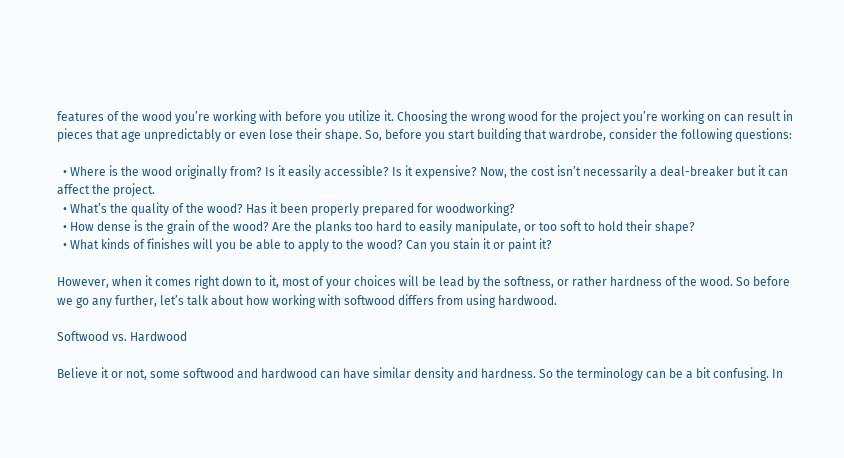features of the wood you’re working with before you utilize it. Choosing the wrong wood for the project you’re working on can result in pieces that age unpredictably or even lose their shape. So, before you start building that wardrobe, consider the following questions:

  • Where is the wood originally from? Is it easily accessible? Is it expensive? Now, the cost isn’t necessarily a deal-breaker but it can affect the project.
  • What’s the quality of the wood? Has it been properly prepared for woodworking?
  • How dense is the grain of the wood? Are the planks too hard to easily manipulate, or too soft to hold their shape?
  • What kinds of finishes will you be able to apply to the wood? Can you stain it or paint it?

However, when it comes right down to it, most of your choices will be lead by the softness, or rather hardness of the wood. So before we go any further, let’s talk about how working with softwood differs from using hardwood.

Softwood vs. Hardwood

Believe it or not, some softwood and hardwood can have similar density and hardness. So the terminology can be a bit confusing. In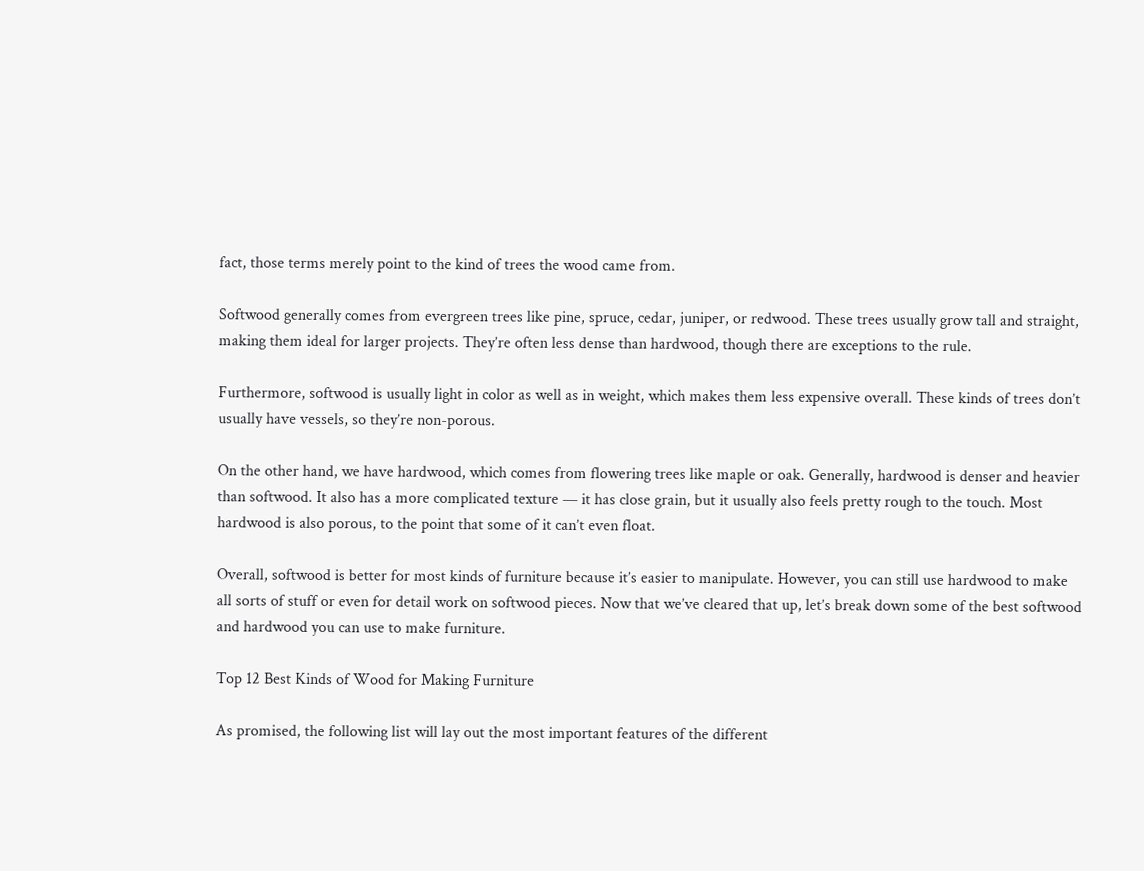fact, those terms merely point to the kind of trees the wood came from.

Softwood generally comes from evergreen trees like pine, spruce, cedar, juniper, or redwood. These trees usually grow tall and straight, making them ideal for larger projects. They’re often less dense than hardwood, though there are exceptions to the rule.

Furthermore, softwood is usually light in color as well as in weight, which makes them less expensive overall. These kinds of trees don’t usually have vessels, so they’re non-porous.

On the other hand, we have hardwood, which comes from flowering trees like maple or oak. Generally, hardwood is denser and heavier than softwood. It also has a more complicated texture — it has close grain, but it usually also feels pretty rough to the touch. Most hardwood is also porous, to the point that some of it can’t even float.

Overall, softwood is better for most kinds of furniture because it’s easier to manipulate. However, you can still use hardwood to make all sorts of stuff or even for detail work on softwood pieces. Now that we’ve cleared that up, let’s break down some of the best softwood and hardwood you can use to make furniture.

Top 12 Best Kinds of Wood for Making Furniture

As promised, the following list will lay out the most important features of the different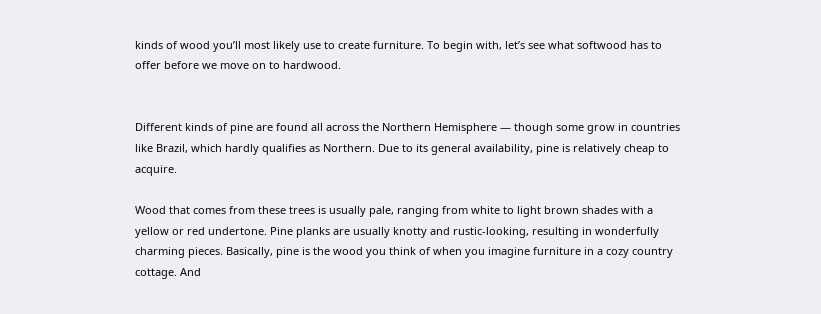kinds of wood you’ll most likely use to create furniture. To begin with, let’s see what softwood has to offer before we move on to hardwood.


Different kinds of pine are found all across the Northern Hemisphere — though some grow in countries like Brazil, which hardly qualifies as Northern. Due to its general availability, pine is relatively cheap to acquire.

Wood that comes from these trees is usually pale, ranging from white to light brown shades with a yellow or red undertone. Pine planks are usually knotty and rustic-looking, resulting in wonderfully charming pieces. Basically, pine is the wood you think of when you imagine furniture in a cozy country cottage. And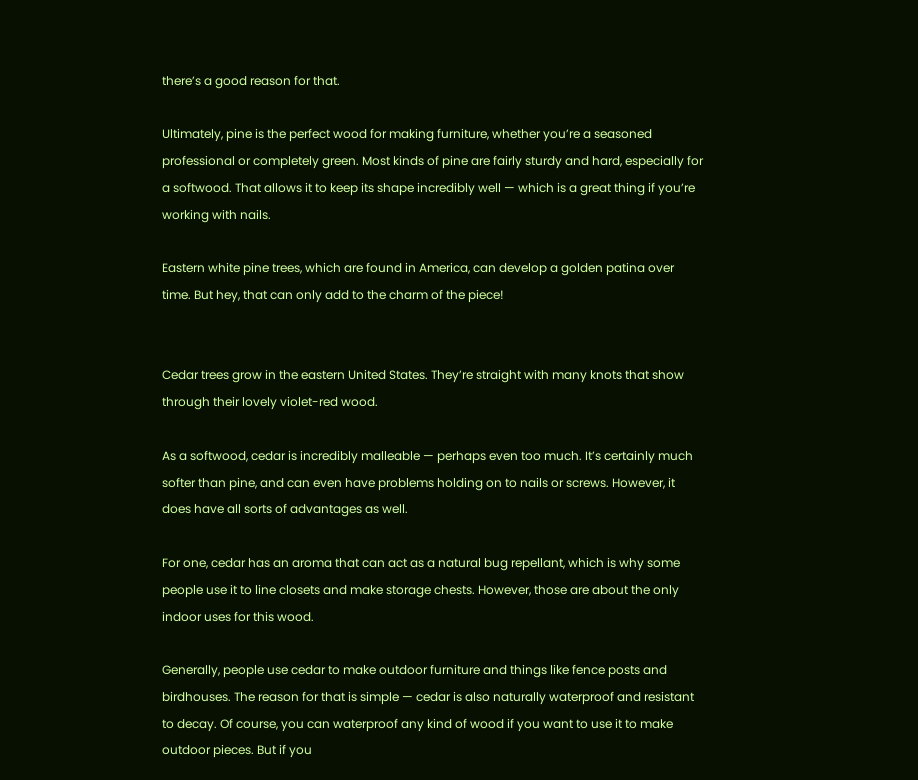there’s a good reason for that.

Ultimately, pine is the perfect wood for making furniture, whether you’re a seasoned professional or completely green. Most kinds of pine are fairly sturdy and hard, especially for a softwood. That allows it to keep its shape incredibly well — which is a great thing if you’re working with nails.

Eastern white pine trees, which are found in America, can develop a golden patina over time. But hey, that can only add to the charm of the piece!


Cedar trees grow in the eastern United States. They’re straight with many knots that show through their lovely violet-red wood.

As a softwood, cedar is incredibly malleable — perhaps even too much. It’s certainly much softer than pine, and can even have problems holding on to nails or screws. However, it does have all sorts of advantages as well.

For one, cedar has an aroma that can act as a natural bug repellant, which is why some people use it to line closets and make storage chests. However, those are about the only indoor uses for this wood.

Generally, people use cedar to make outdoor furniture and things like fence posts and birdhouses. The reason for that is simple — cedar is also naturally waterproof and resistant to decay. Of course, you can waterproof any kind of wood if you want to use it to make outdoor pieces. But if you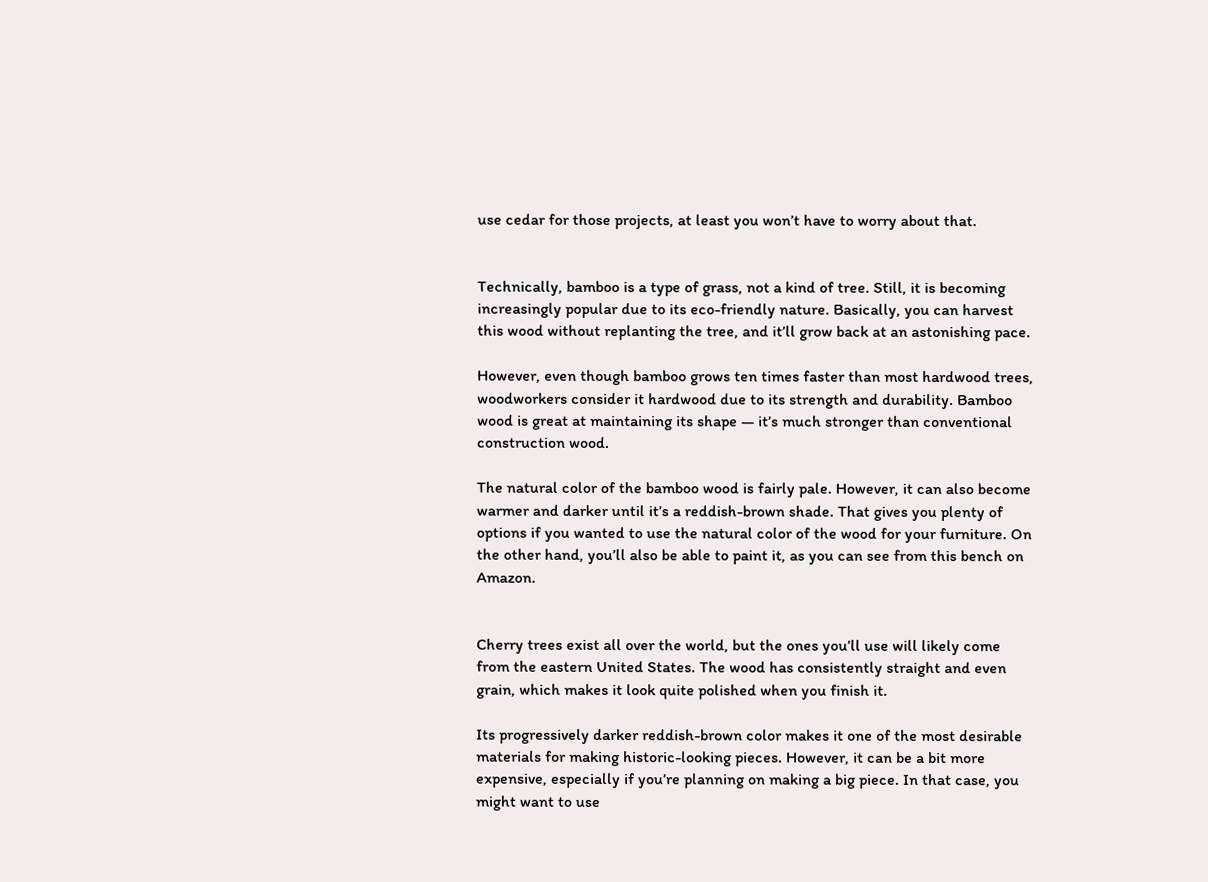use cedar for those projects, at least you won’t have to worry about that.


Technically, bamboo is a type of grass, not a kind of tree. Still, it is becoming increasingly popular due to its eco-friendly nature. Basically, you can harvest this wood without replanting the tree, and it’ll grow back at an astonishing pace.

However, even though bamboo grows ten times faster than most hardwood trees, woodworkers consider it hardwood due to its strength and durability. Bamboo wood is great at maintaining its shape — it’s much stronger than conventional construction wood.

The natural color of the bamboo wood is fairly pale. However, it can also become warmer and darker until it’s a reddish-brown shade. That gives you plenty of options if you wanted to use the natural color of the wood for your furniture. On the other hand, you’ll also be able to paint it, as you can see from this bench on Amazon.


Cherry trees exist all over the world, but the ones you’ll use will likely come from the eastern United States. The wood has consistently straight and even grain, which makes it look quite polished when you finish it.

Its progressively darker reddish-brown color makes it one of the most desirable materials for making historic-looking pieces. However, it can be a bit more expensive, especially if you’re planning on making a big piece. In that case, you might want to use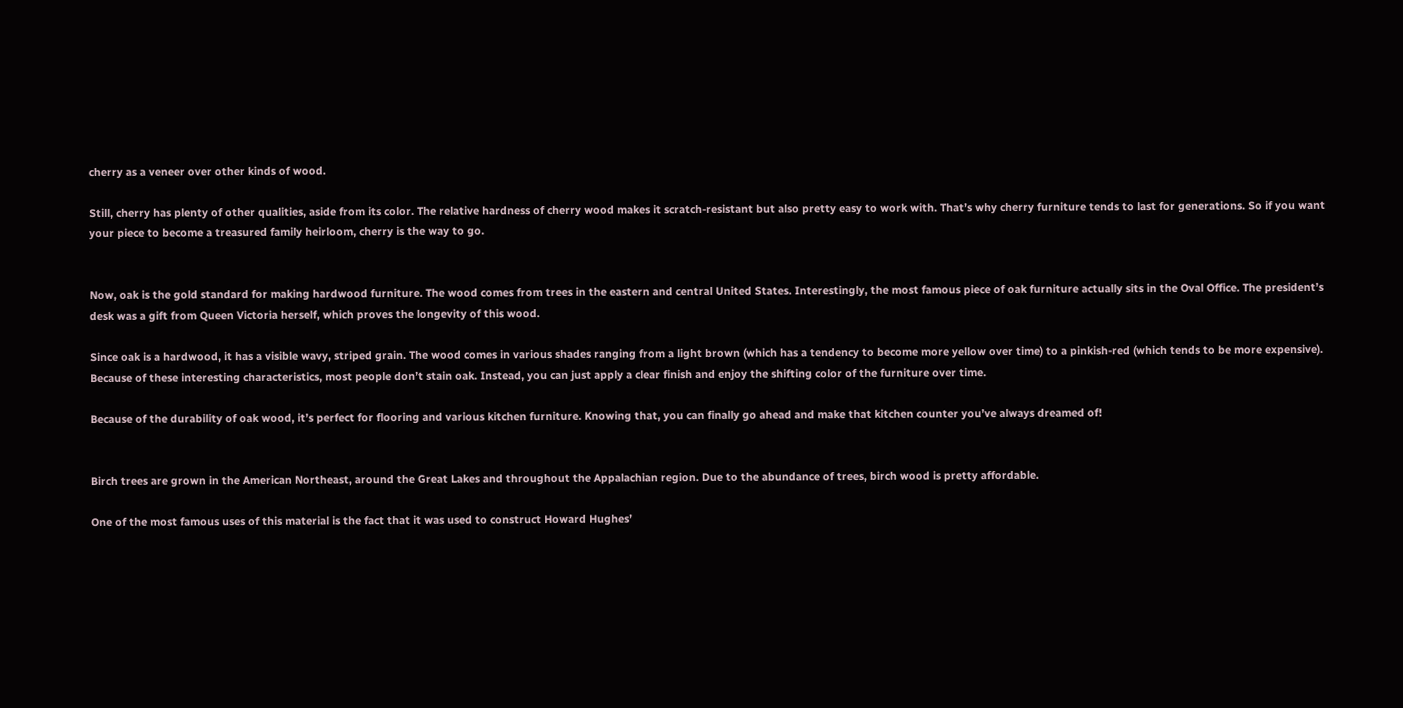cherry as a veneer over other kinds of wood.

Still, cherry has plenty of other qualities, aside from its color. The relative hardness of cherry wood makes it scratch-resistant but also pretty easy to work with. That’s why cherry furniture tends to last for generations. So if you want your piece to become a treasured family heirloom, cherry is the way to go.


Now, oak is the gold standard for making hardwood furniture. The wood comes from trees in the eastern and central United States. Interestingly, the most famous piece of oak furniture actually sits in the Oval Office. The president’s desk was a gift from Queen Victoria herself, which proves the longevity of this wood.

Since oak is a hardwood, it has a visible wavy, striped grain. The wood comes in various shades ranging from a light brown (which has a tendency to become more yellow over time) to a pinkish-red (which tends to be more expensive). Because of these interesting characteristics, most people don’t stain oak. Instead, you can just apply a clear finish and enjoy the shifting color of the furniture over time.

Because of the durability of oak wood, it’s perfect for flooring and various kitchen furniture. Knowing that, you can finally go ahead and make that kitchen counter you’ve always dreamed of!


Birch trees are grown in the American Northeast, around the Great Lakes and throughout the Appalachian region. Due to the abundance of trees, birch wood is pretty affordable.

One of the most famous uses of this material is the fact that it was used to construct Howard Hughes’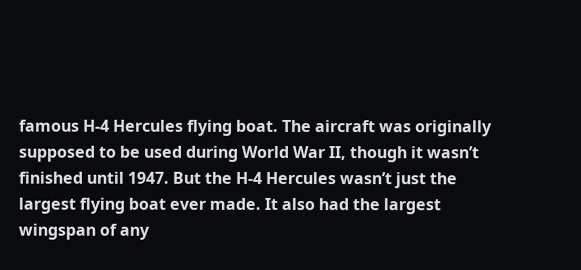famous H-4 Hercules flying boat. The aircraft was originally supposed to be used during World War II, though it wasn’t finished until 1947. But the H-4 Hercules wasn’t just the largest flying boat ever made. It also had the largest wingspan of any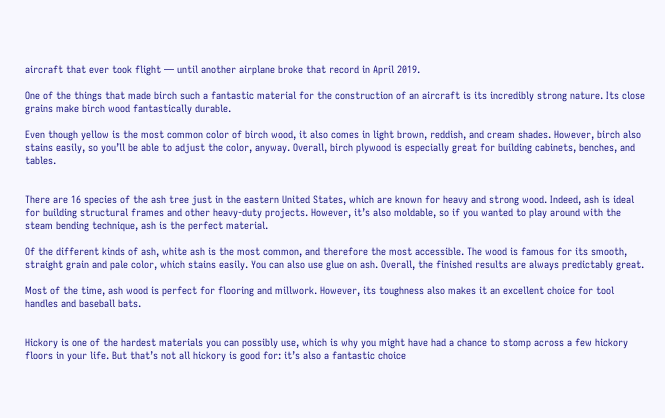aircraft that ever took flight — until another airplane broke that record in April 2019.

One of the things that made birch such a fantastic material for the construction of an aircraft is its incredibly strong nature. Its close grains make birch wood fantastically durable.

Even though yellow is the most common color of birch wood, it also comes in light brown, reddish, and cream shades. However, birch also stains easily, so you’ll be able to adjust the color, anyway. Overall, birch plywood is especially great for building cabinets, benches, and tables.


There are 16 species of the ash tree just in the eastern United States, which are known for heavy and strong wood. Indeed, ash is ideal for building structural frames and other heavy-duty projects. However, it’s also moldable, so if you wanted to play around with the steam bending technique, ash is the perfect material.

Of the different kinds of ash, white ash is the most common, and therefore the most accessible. The wood is famous for its smooth, straight grain and pale color, which stains easily. You can also use glue on ash. Overall, the finished results are always predictably great.

Most of the time, ash wood is perfect for flooring and millwork. However, its toughness also makes it an excellent choice for tool handles and baseball bats.


Hickory is one of the hardest materials you can possibly use, which is why you might have had a chance to stomp across a few hickory floors in your life. But that’s not all hickory is good for: it’s also a fantastic choice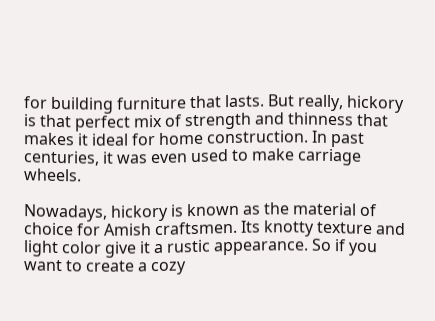for building furniture that lasts. But really, hickory is that perfect mix of strength and thinness that makes it ideal for home construction. In past centuries, it was even used to make carriage wheels.

Nowadays, hickory is known as the material of choice for Amish craftsmen. Its knotty texture and light color give it a rustic appearance. So if you want to create a cozy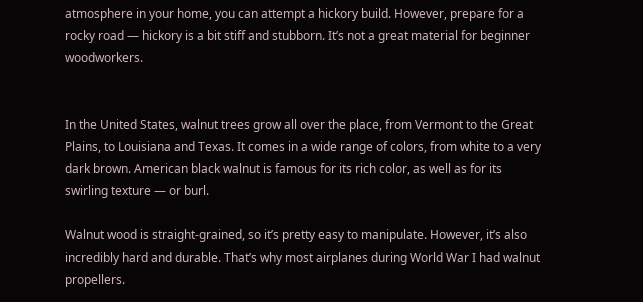atmosphere in your home, you can attempt a hickory build. However, prepare for a rocky road — hickory is a bit stiff and stubborn. It’s not a great material for beginner woodworkers.


In the United States, walnut trees grow all over the place, from Vermont to the Great Plains, to Louisiana and Texas. It comes in a wide range of colors, from white to a very dark brown. American black walnut is famous for its rich color, as well as for its swirling texture — or burl.

Walnut wood is straight-grained, so it’s pretty easy to manipulate. However, it’s also incredibly hard and durable. That’s why most airplanes during World War I had walnut propellers.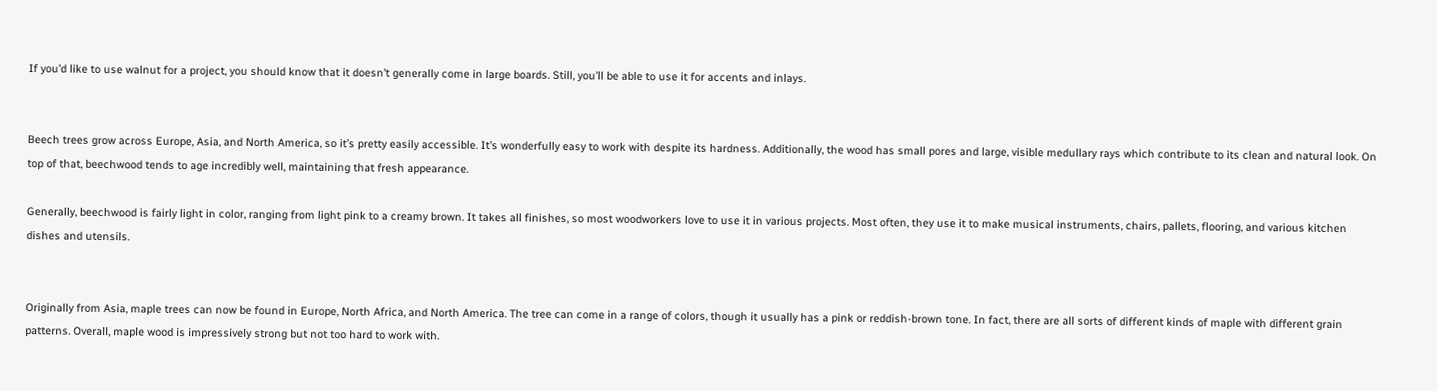If you’d like to use walnut for a project, you should know that it doesn’t generally come in large boards. Still, you’ll be able to use it for accents and inlays.


Beech trees grow across Europe, Asia, and North America, so it’s pretty easily accessible. It’s wonderfully easy to work with despite its hardness. Additionally, the wood has small pores and large, visible medullary rays which contribute to its clean and natural look. On top of that, beechwood tends to age incredibly well, maintaining that fresh appearance.

Generally, beechwood is fairly light in color, ranging from light pink to a creamy brown. It takes all finishes, so most woodworkers love to use it in various projects. Most often, they use it to make musical instruments, chairs, pallets, flooring, and various kitchen dishes and utensils.


Originally from Asia, maple trees can now be found in Europe, North Africa, and North America. The tree can come in a range of colors, though it usually has a pink or reddish-brown tone. In fact, there are all sorts of different kinds of maple with different grain patterns. Overall, maple wood is impressively strong but not too hard to work with.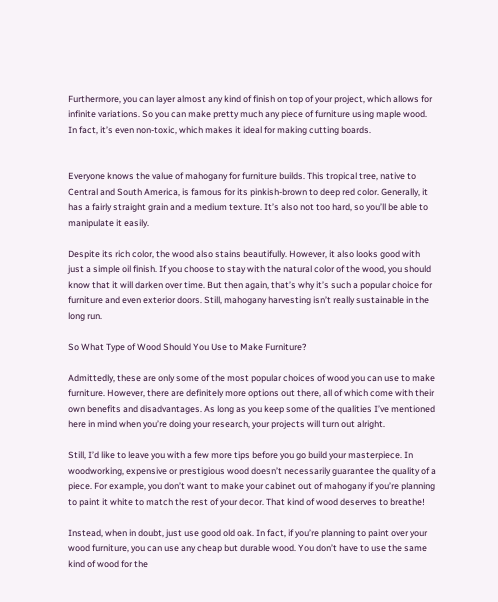Furthermore, you can layer almost any kind of finish on top of your project, which allows for infinite variations. So you can make pretty much any piece of furniture using maple wood. In fact, it’s even non-toxic, which makes it ideal for making cutting boards.


Everyone knows the value of mahogany for furniture builds. This tropical tree, native to Central and South America, is famous for its pinkish-brown to deep red color. Generally, it has a fairly straight grain and a medium texture. It’s also not too hard, so you’ll be able to manipulate it easily.

Despite its rich color, the wood also stains beautifully. However, it also looks good with just a simple oil finish. If you choose to stay with the natural color of the wood, you should know that it will darken over time. But then again, that’s why it’s such a popular choice for furniture and even exterior doors. Still, mahogany harvesting isn’t really sustainable in the long run.

So What Type of Wood Should You Use to Make Furniture?

Admittedly, these are only some of the most popular choices of wood you can use to make furniture. However, there are definitely more options out there, all of which come with their own benefits and disadvantages. As long as you keep some of the qualities I’ve mentioned here in mind when you’re doing your research, your projects will turn out alright.

Still, I’d like to leave you with a few more tips before you go build your masterpiece. In woodworking, expensive or prestigious wood doesn’t necessarily guarantee the quality of a piece. For example, you don’t want to make your cabinet out of mahogany if you’re planning to paint it white to match the rest of your decor. That kind of wood deserves to breathe!

Instead, when in doubt, just use good old oak. In fact, if you’re planning to paint over your wood furniture, you can use any cheap but durable wood. You don’t have to use the same kind of wood for the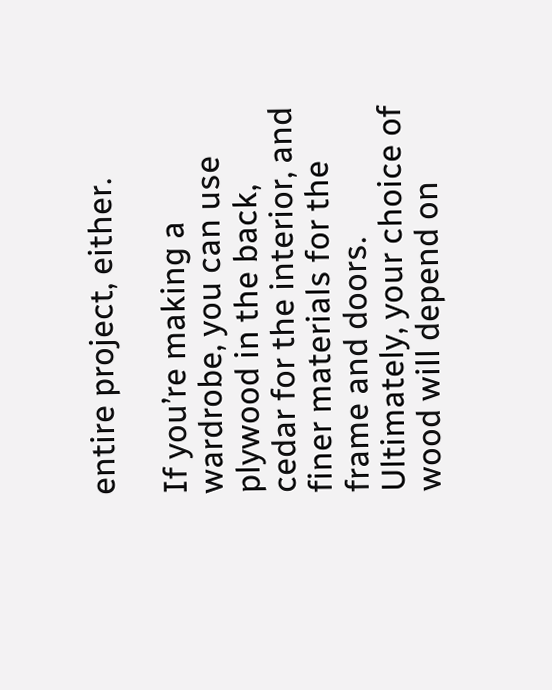entire project, either.

If you’re making a wardrobe, you can use plywood in the back, cedar for the interior, and finer materials for the frame and doors. Ultimately, your choice of wood will depend on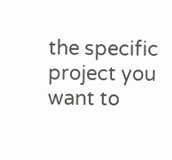the specific project you want to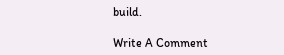build.

Write A Comment